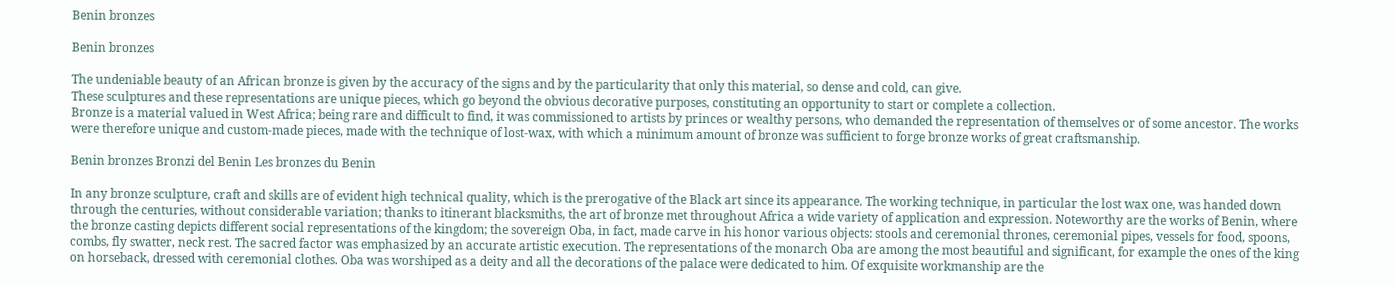Benin bronzes

Benin bronzes

The undeniable beauty of an African bronze is given by the accuracy of the signs and by the particularity that only this material, so dense and cold, can give.
These sculptures and these representations are unique pieces, which go beyond the obvious decorative purposes, constituting an opportunity to start or complete a collection.
Bronze is a material valued in West Africa; being rare and difficult to find, it was commissioned to artists by princes or wealthy persons, who demanded the representation of themselves or of some ancestor. The works were therefore unique and custom-made pieces, made with the technique of lost-wax, with which a minimum amount of bronze was sufficient to forge bronze works of great craftsmanship.

Benin bronzes Bronzi del Benin Les bronzes du Benin

In any bronze sculpture, craft and skills are of evident high technical quality, which is the prerogative of the Black art since its appearance. The working technique, in particular the lost wax one, was handed down through the centuries, without considerable variation; thanks to itinerant blacksmiths, the art of bronze met throughout Africa a wide variety of application and expression. Noteworthy are the works of Benin, where the bronze casting depicts different social representations of the kingdom; the sovereign Oba, in fact, made carve in his honor various objects: stools and ceremonial thrones, ceremonial pipes, vessels for food, spoons, combs, fly swatter, neck rest. The sacred factor was emphasized by an accurate artistic execution. The representations of the monarch Oba are among the most beautiful and significant, for example the ones of the king on horseback, dressed with ceremonial clothes. Oba was worshiped as a deity and all the decorations of the palace were dedicated to him. Of exquisite workmanship are the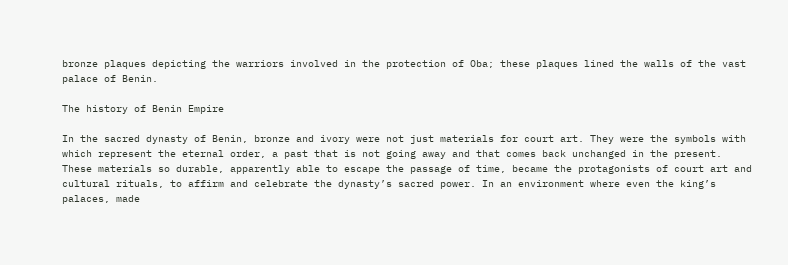bronze plaques depicting the warriors involved in the protection of Oba; these plaques lined the walls of the vast palace of Benin.

The history of Benin Empire

In the sacred dynasty of Benin, bronze and ivory were not just materials for court art. They were the symbols with which represent the eternal order, a past that is not going away and that comes back unchanged in the present. These materials so durable, apparently able to escape the passage of time, became the protagonists of court art and cultural rituals, to affirm and celebrate the dynasty’s sacred power. In an environment where even the king’s palaces, made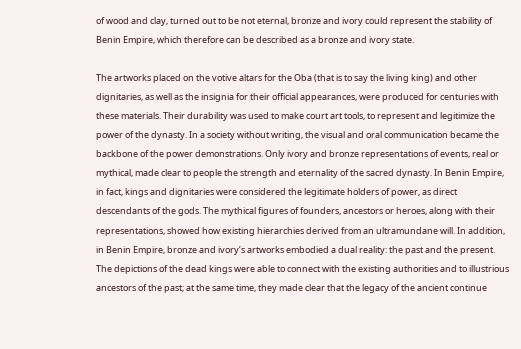of wood and clay, turned out to be not eternal, bronze and ivory could represent the stability of Benin Empire, which therefore can be described as a bronze and ivory state.

The artworks placed on the votive altars for the Oba (that is to say the living king) and other dignitaries, as well as the insignia for their official appearances, were produced for centuries with these materials. Their durability was used to make court art tools, to represent and legitimize the power of the dynasty. In a society without writing, the visual and oral communication became the backbone of the power demonstrations. Only ivory and bronze representations of events, real or mythical, made clear to people the strength and eternality of the sacred dynasty. In Benin Empire, in fact, kings and dignitaries were considered the legitimate holders of power, as direct descendants of the gods. The mythical figures of founders, ancestors or heroes, along with their representations, showed how existing hierarchies derived from an ultramundane will. In addition, in Benin Empire, bronze and ivory’s artworks embodied a dual reality: the past and the present. The depictions of the dead kings were able to connect with the existing authorities and to illustrious ancestors of the past; at the same time, they made clear that the legacy of the ancient continue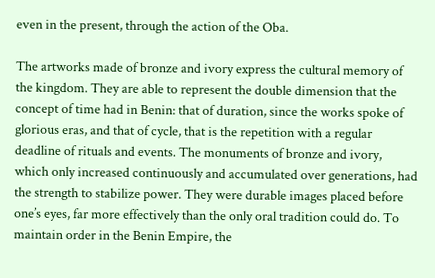even in the present, through the action of the Oba.

The artworks made of bronze and ivory express the cultural memory of the kingdom. They are able to represent the double dimension that the concept of time had in Benin: that of duration, since the works spoke of glorious eras, and that of cycle, that is the repetition with a regular deadline of rituals and events. The monuments of bronze and ivory, which only increased continuously and accumulated over generations, had the strength to stabilize power. They were durable images placed before one’s eyes, far more effectively than the only oral tradition could do. To maintain order in the Benin Empire, the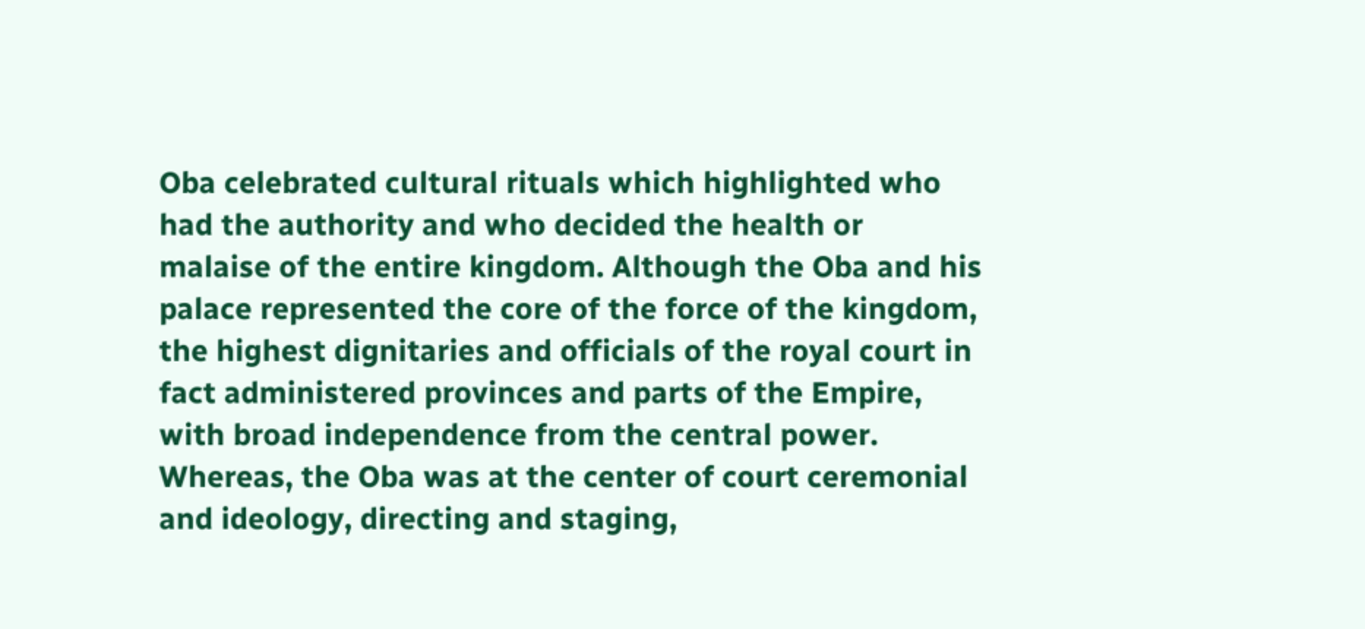Oba celebrated cultural rituals which highlighted who had the authority and who decided the health or malaise of the entire kingdom. Although the Oba and his palace represented the core of the force of the kingdom, the highest dignitaries and officials of the royal court in fact administered provinces and parts of the Empire, with broad independence from the central power. Whereas, the Oba was at the center of court ceremonial and ideology, directing and staging,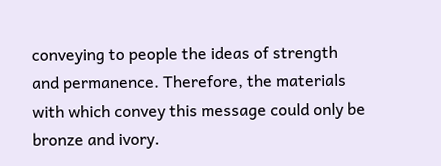conveying to people the ideas of strength and permanence. Therefore, the materials with which convey this message could only be bronze and ivory.